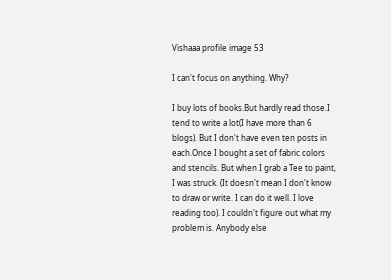Vishaaa profile image 53

I can't focus on anything. Why?

I buy lots of books.But hardly read those.I tend to write a lot(I have more than 6 blogs). But I don't have even ten posts in each.Once I bought a set of fabric colors and stencils. But when I grab a Tee to paint, I was struck. (It doesn't mean I don't know to draw or write. I can do it well. I love reading too). I couldn't figure out what my problem is. Anybody else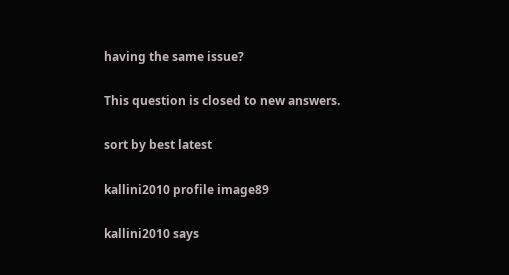having the same issue?

This question is closed to new answers.

sort by best latest

kallini2010 profile image89

kallini2010 says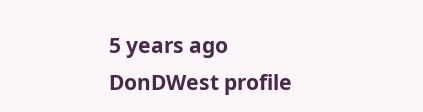5 years ago
DonDWest profile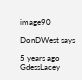image90

DonDWest says

5 years ago
GdessLacey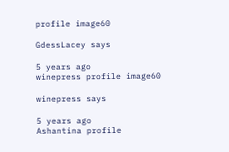profile image60

GdessLacey says

5 years ago
winepress profile image60

winepress says

5 years ago
Ashantina profile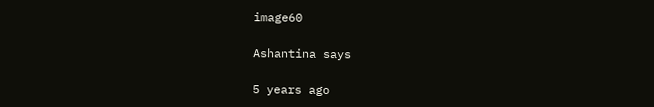image60

Ashantina says

5 years ago